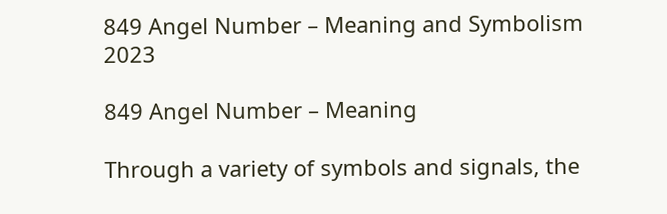849 Angel Number – Meaning and Symbolism 2023

849 Angel Number – Meaning

Through a variety of symbols and signals, the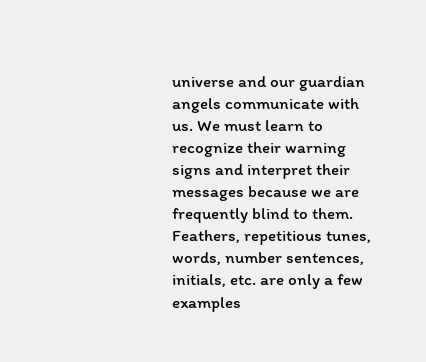universe and our guardian angels communicate with us. We must learn to recognize their warning signs and interpret their messages because we are frequently blind to them. Feathers, repetitious tunes, words, number sentences, initials, etc. are only a few examples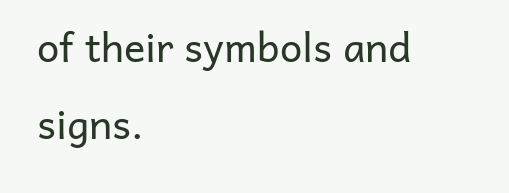of their symbols and signs.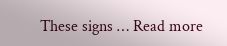These signs … Read more